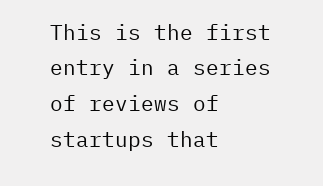This is the first entry in a series of reviews of startups that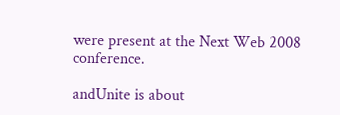were present at the Next Web 2008 conference.

andUnite is about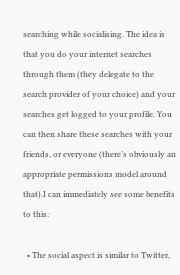searching while socialising. The idea is that you do your internet searches through them (they delegate to the search provider of your choice) and your searches get logged to your profile. You can then share these searches with your friends, or everyone (there’s obviously an appropriate permissions model around that).I can immediately see some benefits to this:

  • The social aspect is similar to Twitter,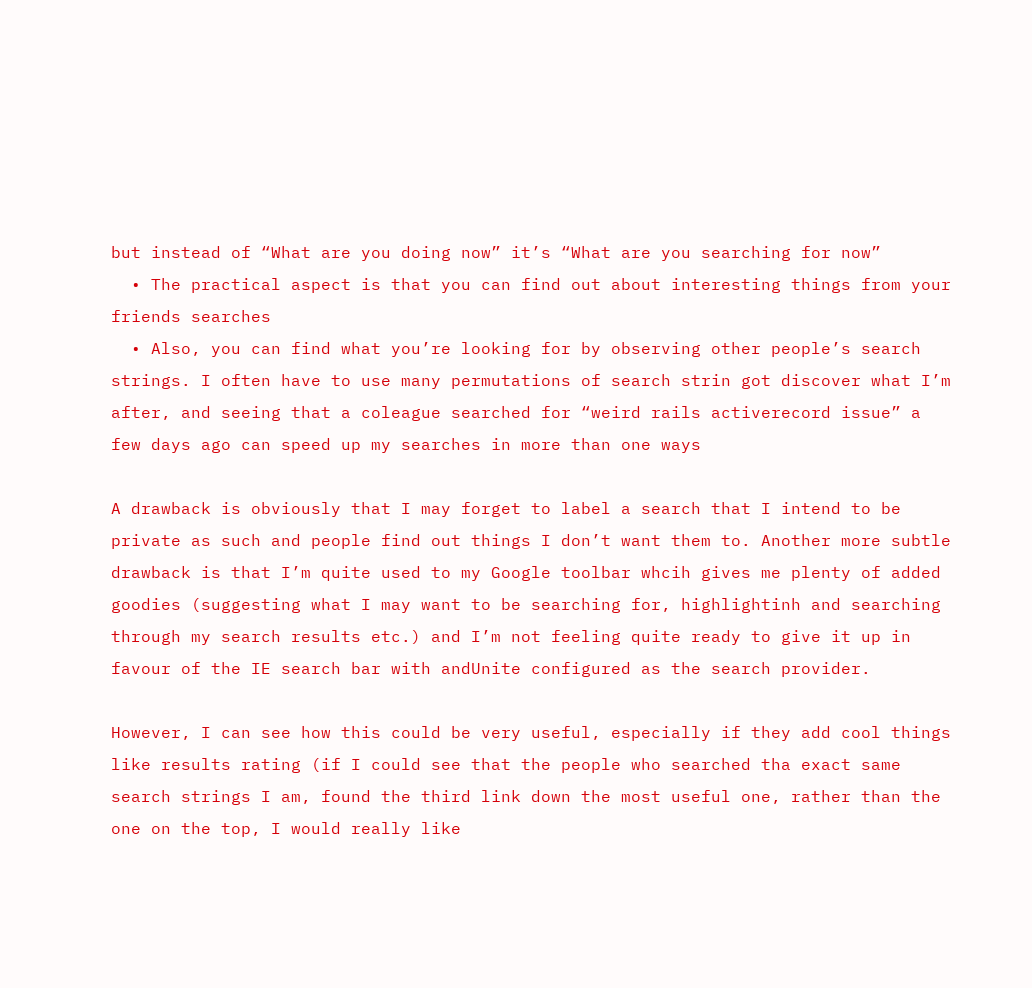but instead of “What are you doing now” it’s “What are you searching for now”
  • The practical aspect is that you can find out about interesting things from your friends searches
  • Also, you can find what you’re looking for by observing other people’s search strings. I often have to use many permutations of search strin got discover what I’m after, and seeing that a coleague searched for “weird rails activerecord issue” a few days ago can speed up my searches in more than one ways

A drawback is obviously that I may forget to label a search that I intend to be private as such and people find out things I don’t want them to. Another more subtle drawback is that I’m quite used to my Google toolbar whcih gives me plenty of added goodies (suggesting what I may want to be searching for, highlightinh and searching through my search results etc.) and I’m not feeling quite ready to give it up in favour of the IE search bar with andUnite configured as the search provider.

However, I can see how this could be very useful, especially if they add cool things like results rating (if I could see that the people who searched tha exact same search strings I am, found the third link down the most useful one, rather than the one on the top, I would really like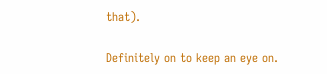that).

Definitely on to keep an eye on.